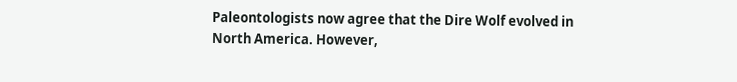Paleontologists now agree that the Dire Wolf evolved in North America. However,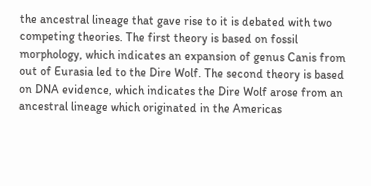the ancestral lineage that gave rise to it is debated with two competing theories. The first theory is based on fossil morphology, which indicates an expansion of genus Canis from out of Eurasia led to the Dire Wolf. The second theory is based on DNA evidence, which indicates the Dire Wolf arose from an ancestral lineage which originated in the Americas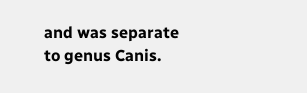and was separate to genus Canis.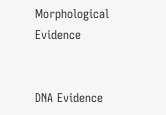Morphological Evidence


DNA Evidence